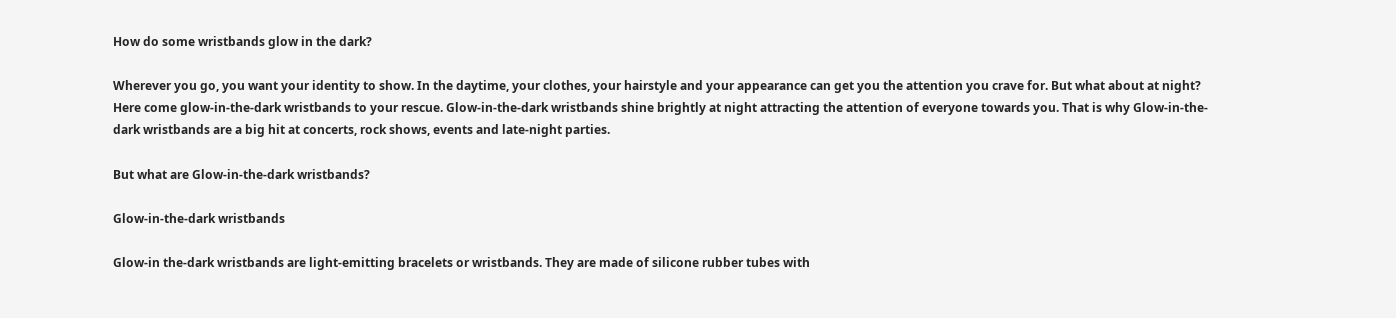How do some wristbands glow in the dark?

Wherever you go, you want your identity to show. In the daytime, your clothes, your hairstyle and your appearance can get you the attention you crave for. But what about at night?  Here come glow-in-the-dark wristbands to your rescue. Glow-in-the-dark wristbands shine brightly at night attracting the attention of everyone towards you. That is why Glow-in-the-dark wristbands are a big hit at concerts, rock shows, events and late-night parties.

But what are Glow-in-the-dark wristbands?

Glow-in-the-dark wristbands

Glow-in the-dark wristbands are light-emitting bracelets or wristbands. They are made of silicone rubber tubes with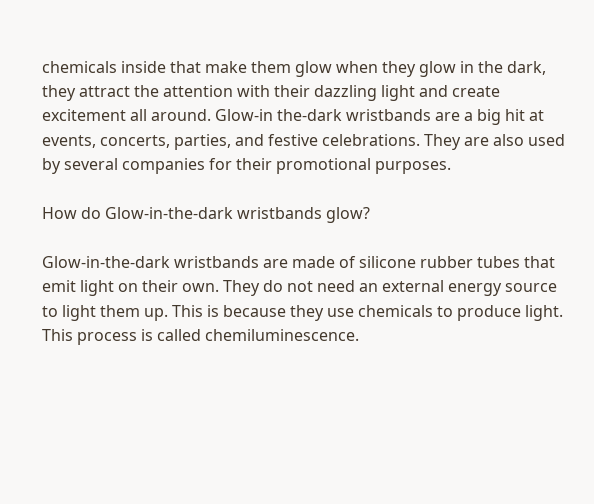chemicals inside that make them glow when they glow in the dark, they attract the attention with their dazzling light and create excitement all around. Glow-in the-dark wristbands are a big hit at events, concerts, parties, and festive celebrations. They are also used by several companies for their promotional purposes.

How do Glow-in-the-dark wristbands glow?

Glow-in-the-dark wristbands are made of silicone rubber tubes that emit light on their own. They do not need an external energy source to light them up. This is because they use chemicals to produce light. This process is called chemiluminescence.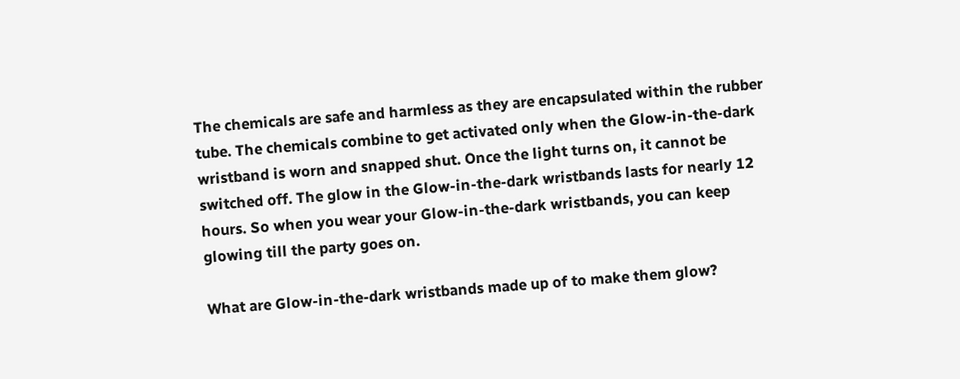The chemicals are safe and harmless as they are encapsulated within the rubber tube. The chemicals combine to get activated only when the Glow-in-the-dark wristband is worn and snapped shut. Once the light turns on, it cannot be switched off. The glow in the Glow-in-the-dark wristbands lasts for nearly 12 hours. So when you wear your Glow-in-the-dark wristbands, you can keep glowing till the party goes on.

What are Glow-in-the-dark wristbands made up of to make them glow?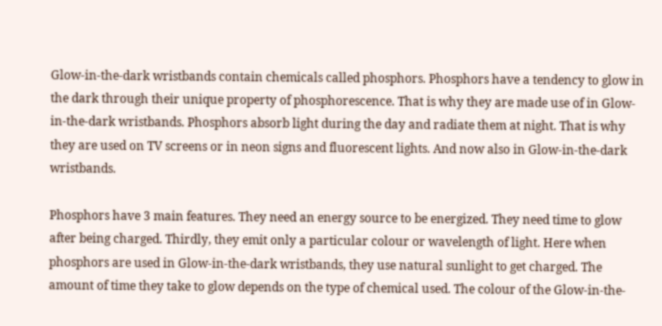Glow-in-the-dark wristbands contain chemicals called phosphors. Phosphors have a tendency to glow in the dark through their unique property of phosphorescence. That is why they are made use of in Glow-in-the-dark wristbands. Phosphors absorb light during the day and radiate them at night. That is why they are used on TV screens or in neon signs and fluorescent lights. And now also in Glow-in-the-dark wristbands.

Phosphors have 3 main features. They need an energy source to be energized. They need time to glow after being charged. Thirdly, they emit only a particular colour or wavelength of light. Here when phosphors are used in Glow-in-the-dark wristbands, they use natural sunlight to get charged. The amount of time they take to glow depends on the type of chemical used. The colour of the Glow-in-the-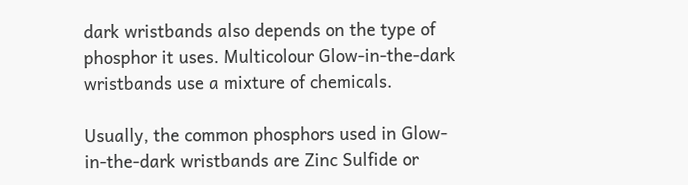dark wristbands also depends on the type of phosphor it uses. Multicolour Glow-in-the-dark wristbands use a mixture of chemicals.

Usually, the common phosphors used in Glow-in-the-dark wristbands are Zinc Sulfide or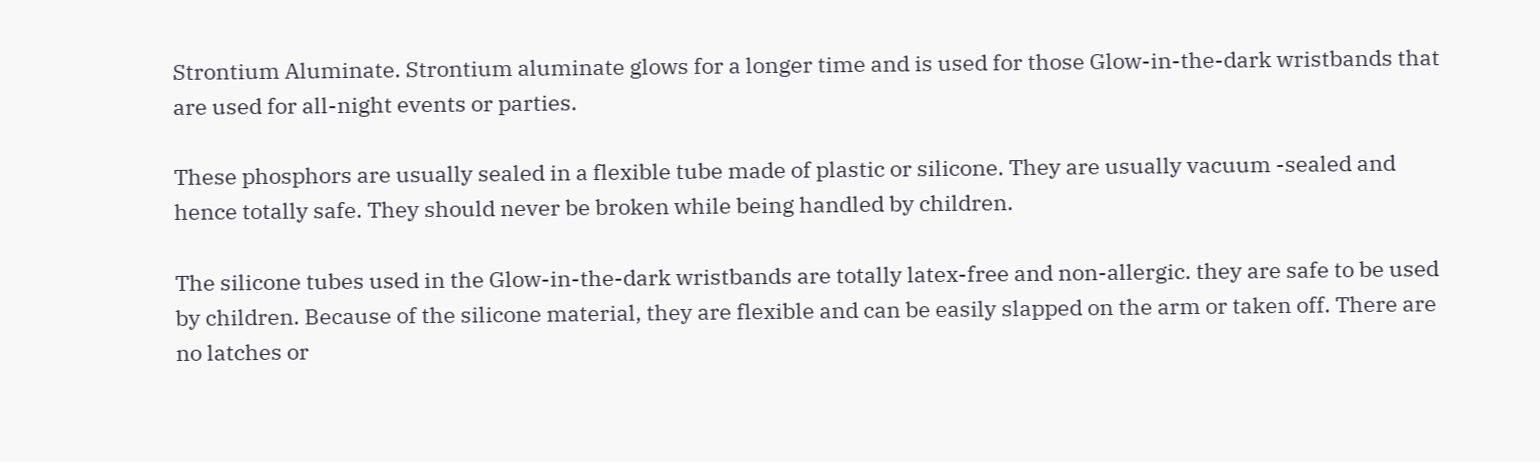Strontium Aluminate. Strontium aluminate glows for a longer time and is used for those Glow-in-the-dark wristbands that are used for all-night events or parties.

These phosphors are usually sealed in a flexible tube made of plastic or silicone. They are usually vacuum -sealed and hence totally safe. They should never be broken while being handled by children.

The silicone tubes used in the Glow-in-the-dark wristbands are totally latex-free and non-allergic. they are safe to be used by children. Because of the silicone material, they are flexible and can be easily slapped on the arm or taken off. There are no latches or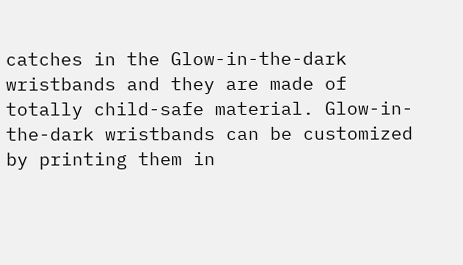catches in the Glow-in-the-dark wristbands and they are made of totally child-safe material. Glow-in-the-dark wristbands can be customized by printing them in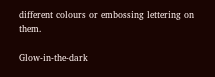different colours or embossing lettering on them.

Glow-in-the-dark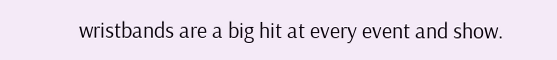wristbands are a big hit at every event and show.